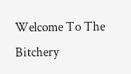Welcome To The Bitchery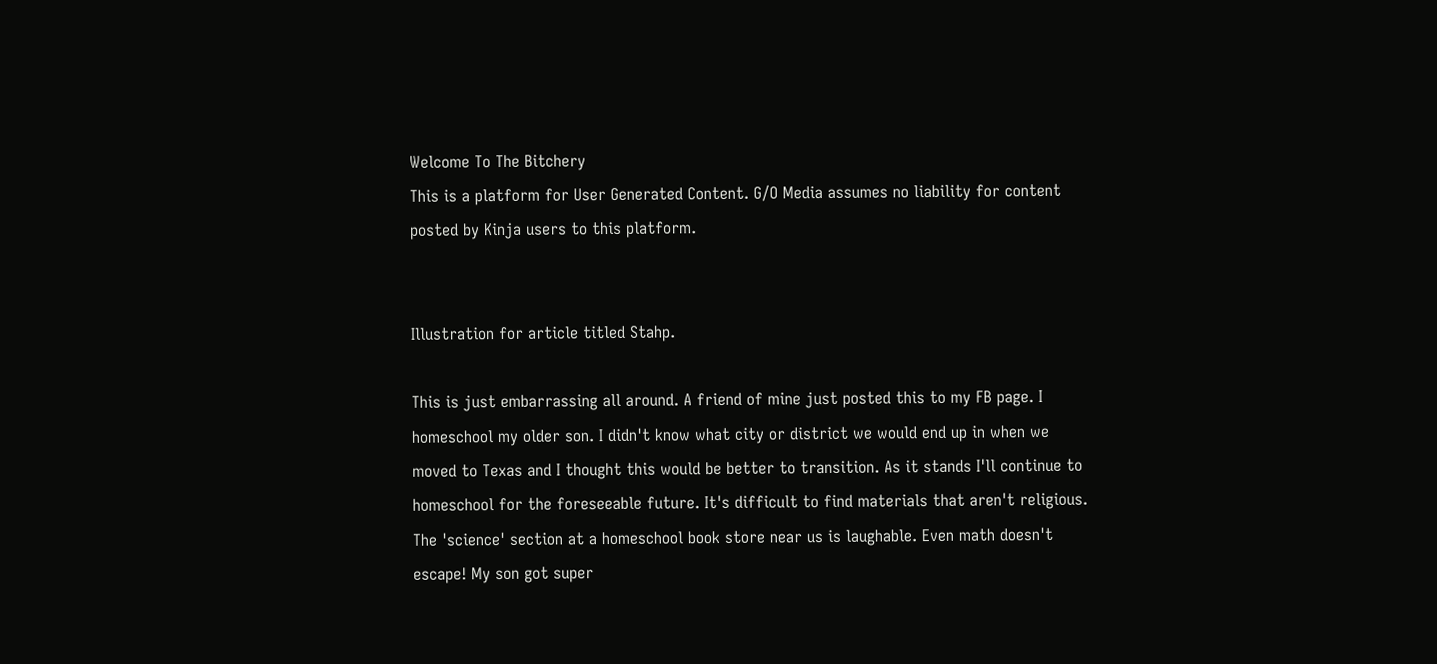Welcome To The Bitchery
This is a platform for User Generated Content. G/O Media assumes no liability for content posted by Kinja users to this platform.


Illustration for article titled Stahp.

This is just embarrassing all around. A friend of mine just posted this to my FB page. I homeschool my older son. I didn't know what city or district we would end up in when we moved to Texas and I thought this would be better to transition. As it stands I'll continue to homeschool for the foreseeable future. It's difficult to find materials that aren't religious. The 'science' section at a homeschool book store near us is laughable. Even math doesn't escape! My son got super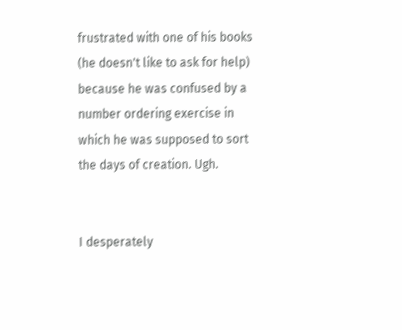frustrated with one of his books (he doesn't like to ask for help) because he was confused by a number ordering exercise in which he was supposed to sort the days of creation. Ugh.


I desperately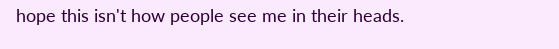hope this isn't how people see me in their heads.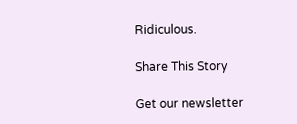Ridiculous.

Share This Story

Get our newsletter